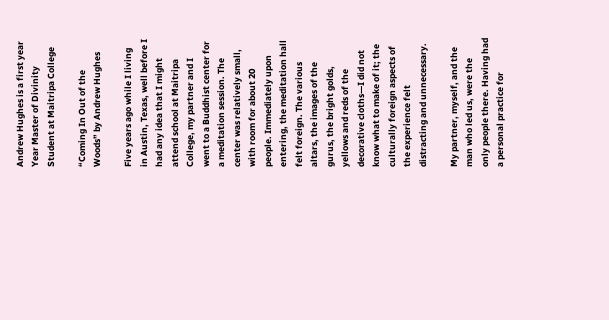Andrew Hughes is a first year Year Master of Divinity Student at Maitripa College

“Coming In Out of the Woods” by Andrew Hughes

Five years ago while I living in Austin, Texas, well before I had any idea that I might attend school at Maitripa College, my partner and I went to a Buddhist center for a meditation session. The center was relatively small, with room for about 20 people. Immediately upon entering, the meditation hall felt foreign. The various altars, the images of the gurus, the bright golds, yellows and reds of the decorative cloths—I did not know what to make of it; the culturally foreign aspects of the experience felt distracting and unnecessary.

My partner, myself, and the man who led us, were the only people there. Having had a personal practice for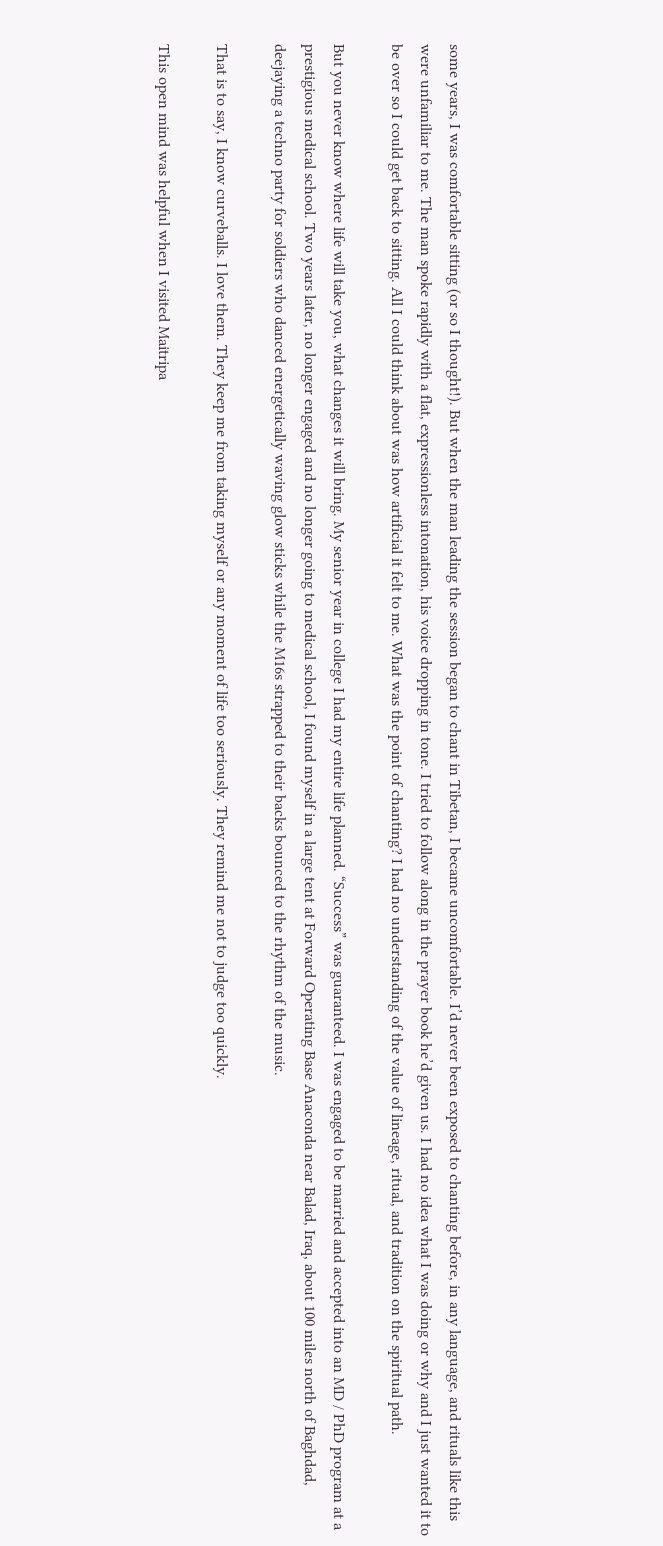some years, I was comfortable sitting (or so I thought!). But when the man leading the session began to chant in Tibetan, I became uncomfortable. I’d never been exposed to chanting before, in any language, and rituals like this were unfamiliar to me. The man spoke rapidly with a flat, expressionless intonation, his voice dropping in tone. I tried to follow along in the prayer book he’d given us. I had no idea what I was doing or why and I just wanted it to be over so I could get back to sitting. All I could think about was how artificial it felt to me. What was the point of chanting? I had no understanding of the value of lineage, ritual, and tradition on the spiritual path.

But you never know where life will take you, what changes it will bring. My senior year in college I had my entire life planned. “Success” was guaranteed. I was engaged to be married and accepted into an MD / PhD program at a prestigious medical school. Two years later, no longer engaged and no longer going to medical school, I found myself in a large tent at Forward Operating Base Anaconda near Balad, Iraq, about 100 miles north of Baghdad, deejaying a techno party for soldiers who danced energetically waving glow sticks while the M16s strapped to their backs bounced to the rhythm of the music.

That is to say, I know curveballs. I love them. They keep me from taking myself or any moment of life too seriously. They remind me not to judge too quickly.

This open mind was helpful when I visited Maitripa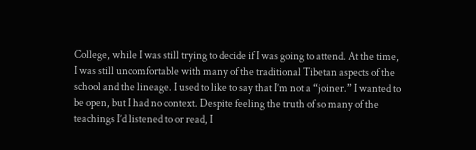College, while I was still trying to decide if I was going to attend. At the time, I was still uncomfortable with many of the traditional Tibetan aspects of the school and the lineage. I used to like to say that I’m not a “joiner.” I wanted to be open, but I had no context. Despite feeling the truth of so many of the teachings I’d listened to or read, I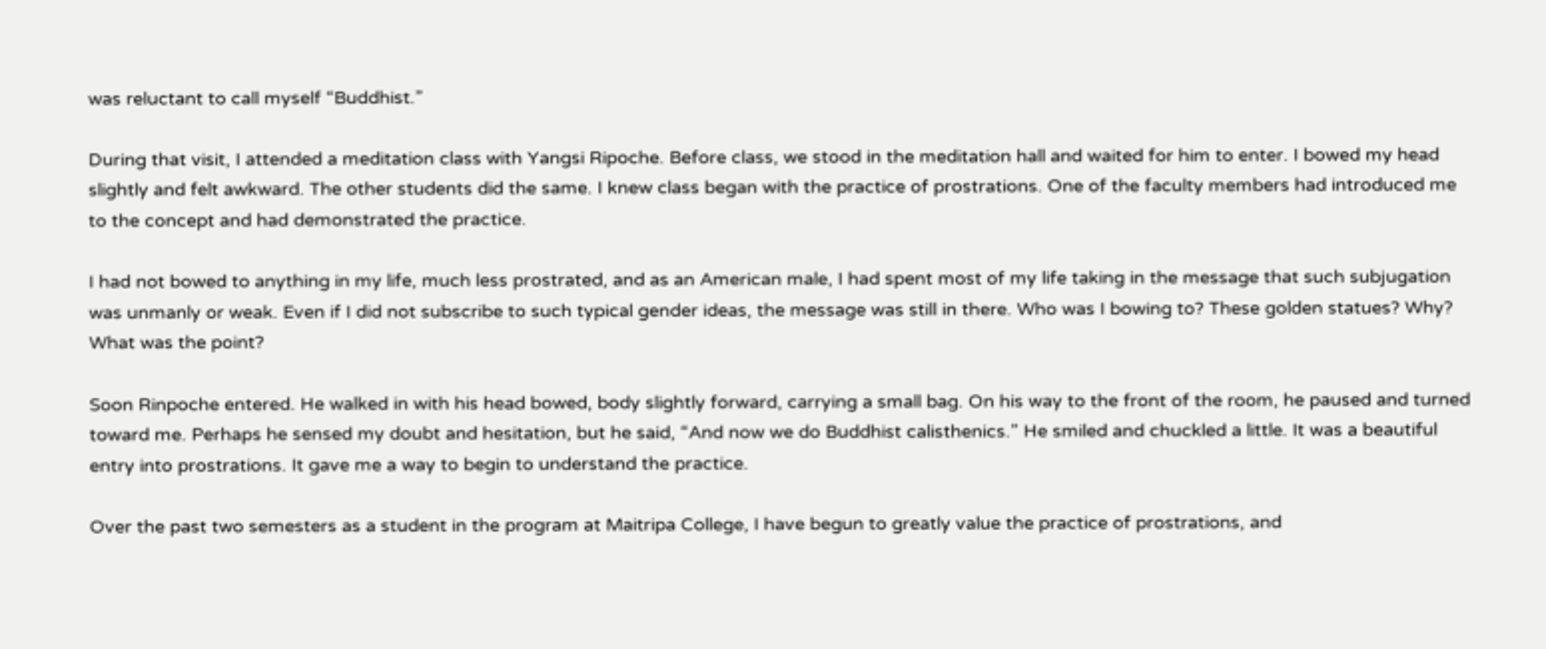was reluctant to call myself “Buddhist.”

During that visit, I attended a meditation class with Yangsi Ripoche. Before class, we stood in the meditation hall and waited for him to enter. I bowed my head slightly and felt awkward. The other students did the same. I knew class began with the practice of prostrations. One of the faculty members had introduced me to the concept and had demonstrated the practice.

I had not bowed to anything in my life, much less prostrated, and as an American male, I had spent most of my life taking in the message that such subjugation was unmanly or weak. Even if I did not subscribe to such typical gender ideas, the message was still in there. Who was I bowing to? These golden statues? Why? What was the point?

Soon Rinpoche entered. He walked in with his head bowed, body slightly forward, carrying a small bag. On his way to the front of the room, he paused and turned toward me. Perhaps he sensed my doubt and hesitation, but he said, “And now we do Buddhist calisthenics.” He smiled and chuckled a little. It was a beautiful entry into prostrations. It gave me a way to begin to understand the practice.

Over the past two semesters as a student in the program at Maitripa College, I have begun to greatly value the practice of prostrations, and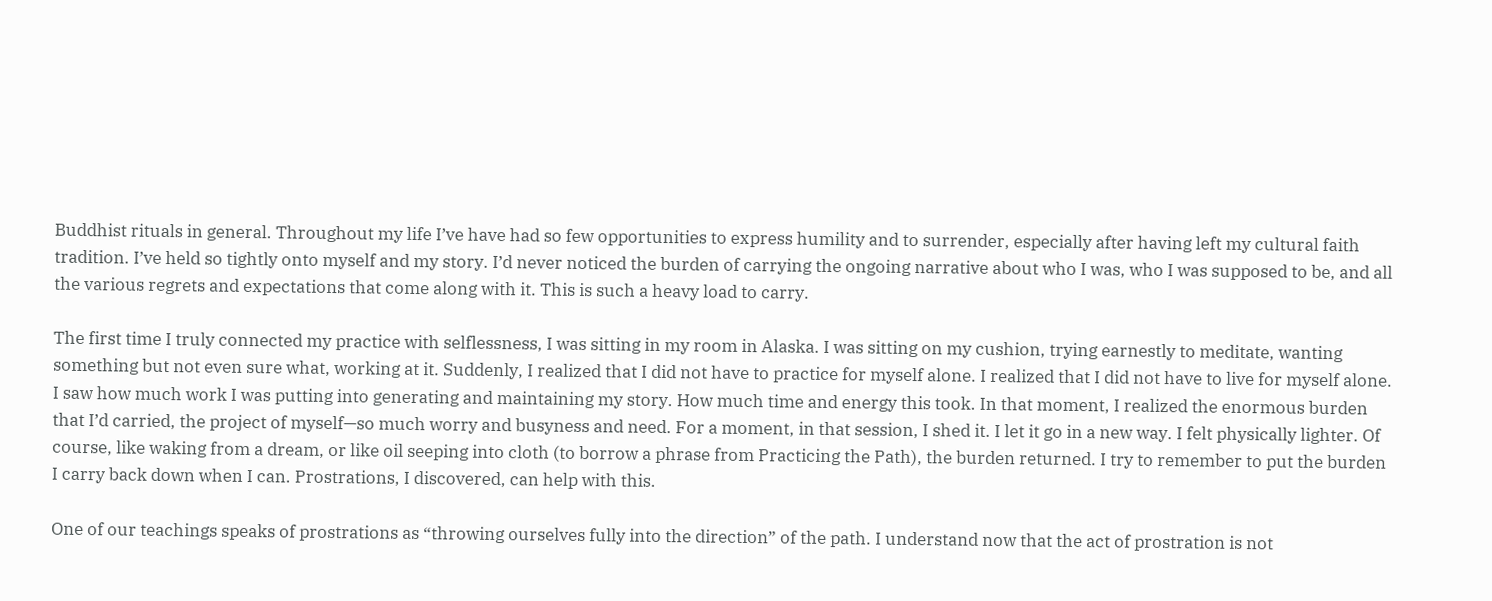Buddhist rituals in general. Throughout my life I’ve have had so few opportunities to express humility and to surrender, especially after having left my cultural faith tradition. I’ve held so tightly onto myself and my story. I’d never noticed the burden of carrying the ongoing narrative about who I was, who I was supposed to be, and all the various regrets and expectations that come along with it. This is such a heavy load to carry.

The first time I truly connected my practice with selflessness, I was sitting in my room in Alaska. I was sitting on my cushion, trying earnestly to meditate, wanting something but not even sure what, working at it. Suddenly, I realized that I did not have to practice for myself alone. I realized that I did not have to live for myself alone. I saw how much work I was putting into generating and maintaining my story. How much time and energy this took. In that moment, I realized the enormous burden that I’d carried, the project of myself—so much worry and busyness and need. For a moment, in that session, I shed it. I let it go in a new way. I felt physically lighter. Of course, like waking from a dream, or like oil seeping into cloth (to borrow a phrase from Practicing the Path), the burden returned. I try to remember to put the burden I carry back down when I can. Prostrations, I discovered, can help with this.

One of our teachings speaks of prostrations as “throwing ourselves fully into the direction” of the path. I understand now that the act of prostration is not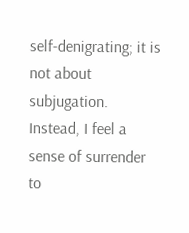self-denigrating; it is not about subjugation. Instead, I feel a sense of surrender to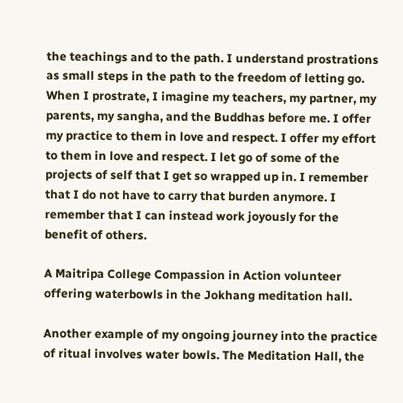the teachings and to the path. I understand prostrations as small steps in the path to the freedom of letting go. When I prostrate, I imagine my teachers, my partner, my parents, my sangha, and the Buddhas before me. I offer my practice to them in love and respect. I offer my effort to them in love and respect. I let go of some of the projects of self that I get so wrapped up in. I remember that I do not have to carry that burden anymore. I remember that I can instead work joyously for the benefit of others.

A Maitripa College Compassion in Action volunteer offering waterbowls in the Jokhang meditation hall.

Another example of my ongoing journey into the practice of ritual involves water bowls. The Meditation Hall, the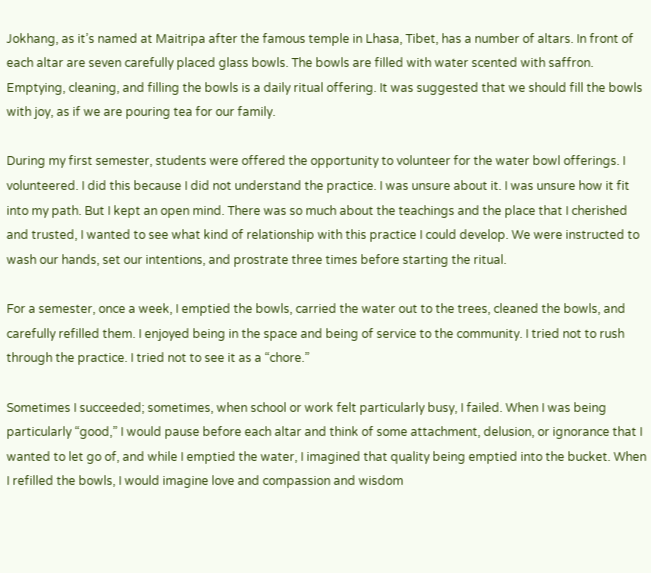Jokhang, as it’s named at Maitripa after the famous temple in Lhasa, Tibet, has a number of altars. In front of each altar are seven carefully placed glass bowls. The bowls are filled with water scented with saffron. Emptying, cleaning, and filling the bowls is a daily ritual offering. It was suggested that we should fill the bowls with joy, as if we are pouring tea for our family.

During my first semester, students were offered the opportunity to volunteer for the water bowl offerings. I volunteered. I did this because I did not understand the practice. I was unsure about it. I was unsure how it fit into my path. But I kept an open mind. There was so much about the teachings and the place that I cherished and trusted, I wanted to see what kind of relationship with this practice I could develop. We were instructed to wash our hands, set our intentions, and prostrate three times before starting the ritual.

For a semester, once a week, I emptied the bowls, carried the water out to the trees, cleaned the bowls, and carefully refilled them. I enjoyed being in the space and being of service to the community. I tried not to rush through the practice. I tried not to see it as a “chore.”

Sometimes I succeeded; sometimes, when school or work felt particularly busy, I failed. When I was being particularly “good,” I would pause before each altar and think of some attachment, delusion, or ignorance that I wanted to let go of, and while I emptied the water, I imagined that quality being emptied into the bucket. When I refilled the bowls, I would imagine love and compassion and wisdom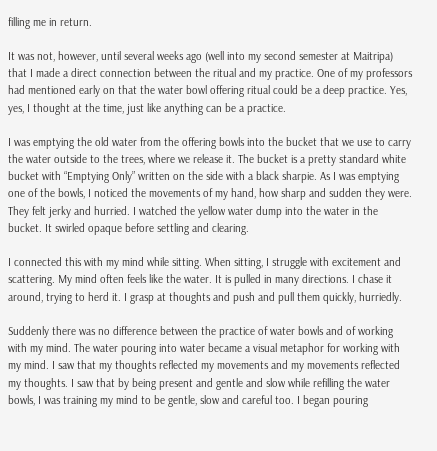filling me in return.

It was not, however, until several weeks ago (well into my second semester at Maitripa) that I made a direct connection between the ritual and my practice. One of my professors had mentioned early on that the water bowl offering ritual could be a deep practice. Yes, yes, I thought at the time, just like anything can be a practice.

I was emptying the old water from the offering bowls into the bucket that we use to carry the water outside to the trees, where we release it. The bucket is a pretty standard white bucket with “Emptying Only” written on the side with a black sharpie. As I was emptying one of the bowls, I noticed the movements of my hand, how sharp and sudden they were. They felt jerky and hurried. I watched the yellow water dump into the water in the bucket. It swirled opaque before settling and clearing.

I connected this with my mind while sitting. When sitting, I struggle with excitement and scattering. My mind often feels like the water. It is pulled in many directions. I chase it around, trying to herd it. I grasp at thoughts and push and pull them quickly, hurriedly.

Suddenly there was no difference between the practice of water bowls and of working with my mind. The water pouring into water became a visual metaphor for working with my mind. I saw that my thoughts reflected my movements and my movements reflected my thoughts. I saw that by being present and gentle and slow while refilling the water bowls, I was training my mind to be gentle, slow and careful too. I began pouring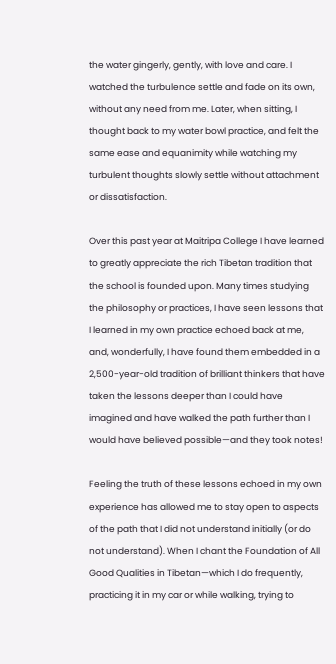the water gingerly, gently, with love and care. I watched the turbulence settle and fade on its own, without any need from me. Later, when sitting, I thought back to my water bowl practice, and felt the same ease and equanimity while watching my turbulent thoughts slowly settle without attachment or dissatisfaction.

Over this past year at Maitripa College I have learned to greatly appreciate the rich Tibetan tradition that the school is founded upon. Many times studying the philosophy or practices, I have seen lessons that I learned in my own practice echoed back at me, and, wonderfully, I have found them embedded in a 2,500-year-old tradition of brilliant thinkers that have taken the lessons deeper than I could have imagined and have walked the path further than I would have believed possible—and they took notes!

Feeling the truth of these lessons echoed in my own experience has allowed me to stay open to aspects of the path that I did not understand initially (or do not understand). When I chant the Foundation of All Good Qualities in Tibetan—which I do frequently, practicing it in my car or while walking, trying to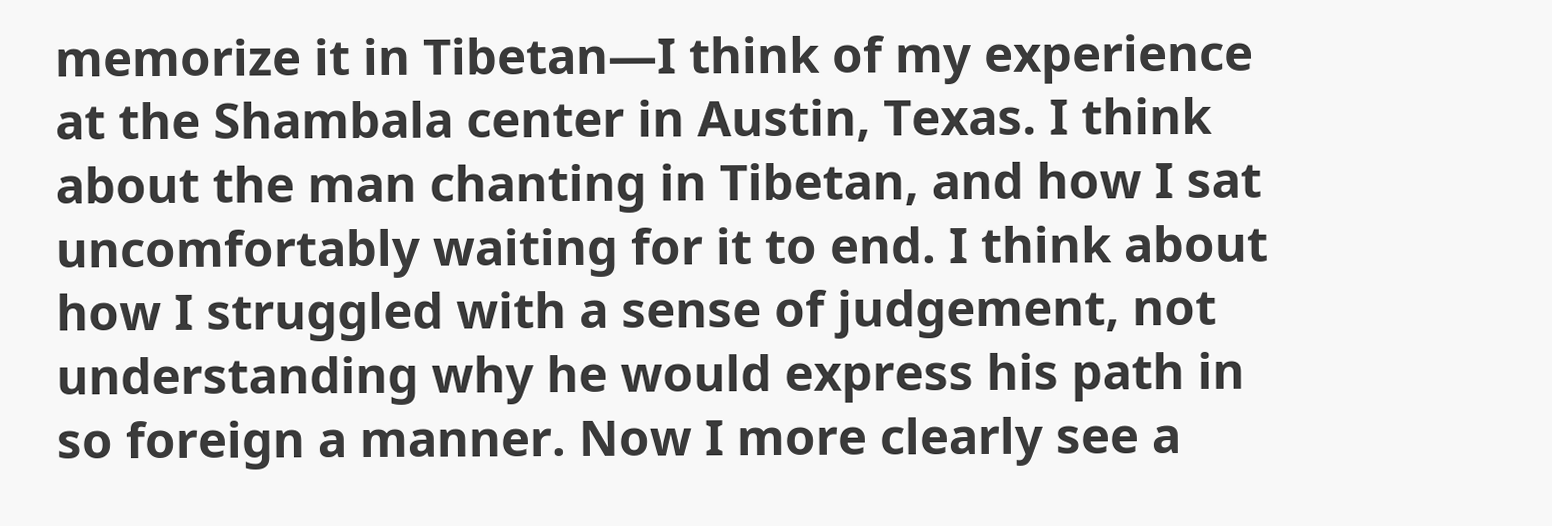memorize it in Tibetan—I think of my experience at the Shambala center in Austin, Texas. I think about the man chanting in Tibetan, and how I sat uncomfortably waiting for it to end. I think about how I struggled with a sense of judgement, not understanding why he would express his path in so foreign a manner. Now I more clearly see a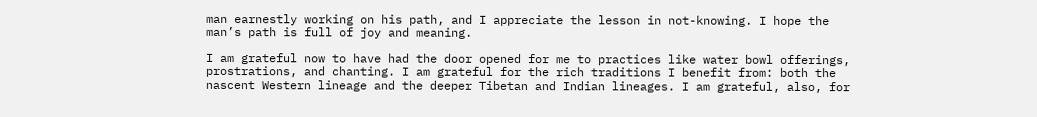man earnestly working on his path, and I appreciate the lesson in not-knowing. I hope the man’s path is full of joy and meaning.

I am grateful now to have had the door opened for me to practices like water bowl offerings, prostrations, and chanting. I am grateful for the rich traditions I benefit from: both the nascent Western lineage and the deeper Tibetan and Indian lineages. I am grateful, also, for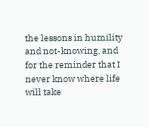the lessons in humility and not-knowing, and for the reminder that I never know where life will take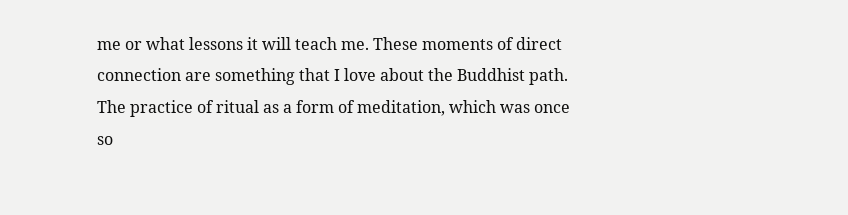me or what lessons it will teach me. These moments of direct connection are something that I love about the Buddhist path. The practice of ritual as a form of meditation, which was once so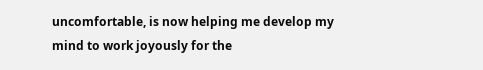uncomfortable, is now helping me develop my mind to work joyously for the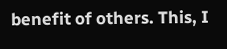benefit of others. This, I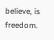believe, is freedom.